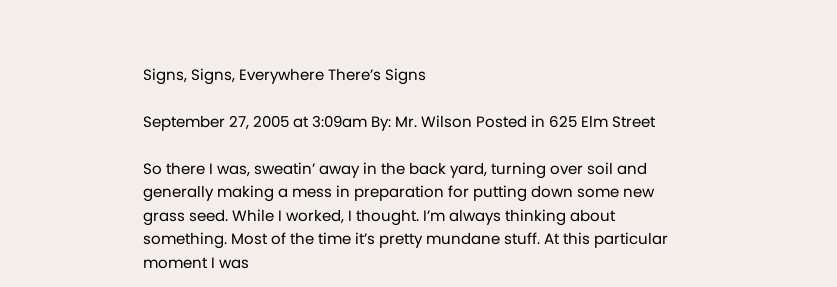Signs, Signs, Everywhere There’s Signs

September 27, 2005 at 3:09am By: Mr. Wilson Posted in 625 Elm Street

So there I was, sweatin’ away in the back yard, turning over soil and generally making a mess in preparation for putting down some new grass seed. While I worked, I thought. I’m always thinking about something. Most of the time it’s pretty mundane stuff. At this particular moment I was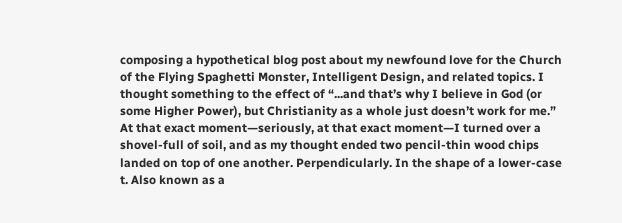composing a hypothetical blog post about my newfound love for the Church of the Flying Spaghetti Monster, Intelligent Design, and related topics. I thought something to the effect of “...and that’s why I believe in God (or some Higher Power), but Christianity as a whole just doesn’t work for me.” At that exact moment—seriously, at that exact moment—I turned over a shovel-full of soil, and as my thought ended two pencil-thin wood chips landed on top of one another. Perpendicularly. In the shape of a lower-case t. Also known as a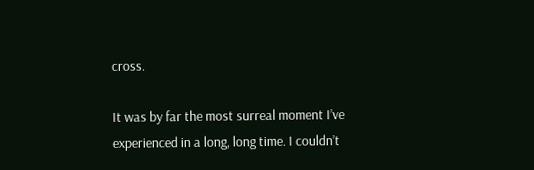cross.

It was by far the most surreal moment I’ve experienced in a long, long time. I couldn’t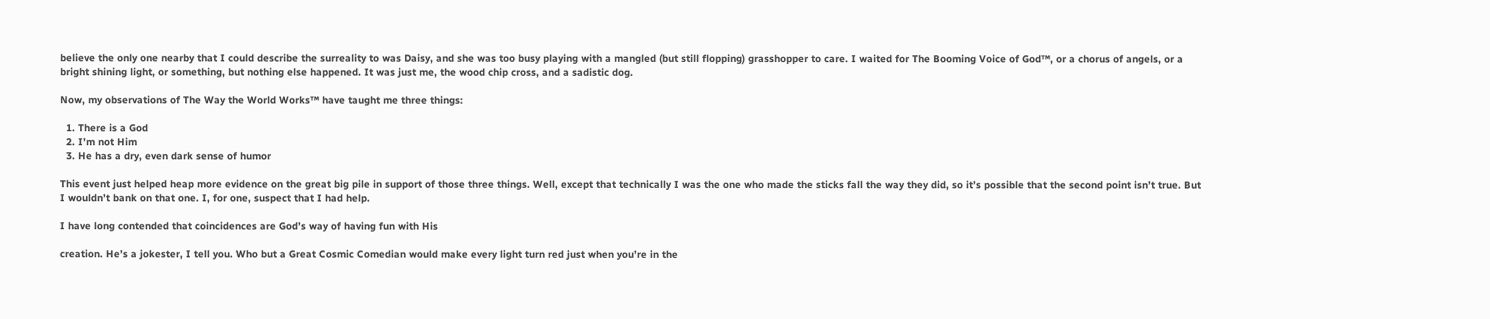believe the only one nearby that I could describe the surreality to was Daisy, and she was too busy playing with a mangled (but still flopping) grasshopper to care. I waited for The Booming Voice of God™, or a chorus of angels, or a bright shining light, or something, but nothing else happened. It was just me, the wood chip cross, and a sadistic dog.

Now, my observations of The Way the World Works™ have taught me three things:

  1. There is a God
  2. I’m not Him
  3. He has a dry, even dark sense of humor

This event just helped heap more evidence on the great big pile in support of those three things. Well, except that technically I was the one who made the sticks fall the way they did, so it’s possible that the second point isn’t true. But I wouldn’t bank on that one. I, for one, suspect that I had help.

I have long contended that coincidences are God’s way of having fun with His

creation. He’s a jokester, I tell you. Who but a Great Cosmic Comedian would make every light turn red just when you’re in the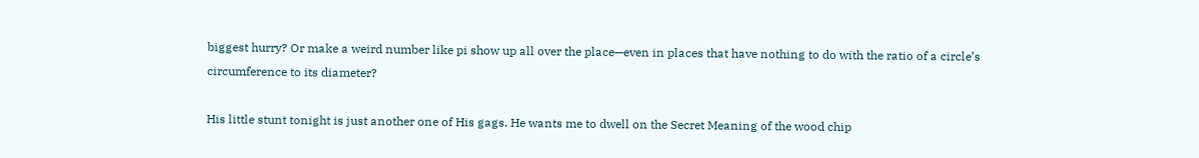biggest hurry? Or make a weird number like pi show up all over the place—even in places that have nothing to do with the ratio of a circle’s circumference to its diameter?

His little stunt tonight is just another one of His gags. He wants me to dwell on the Secret Meaning of the wood chip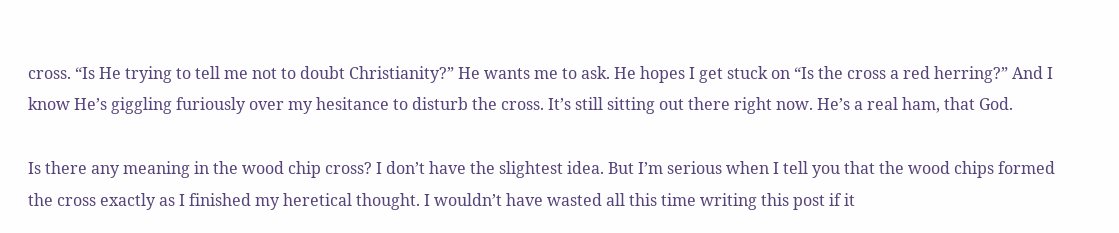cross. “Is He trying to tell me not to doubt Christianity?” He wants me to ask. He hopes I get stuck on “Is the cross a red herring?” And I know He’s giggling furiously over my hesitance to disturb the cross. It’s still sitting out there right now. He’s a real ham, that God.

Is there any meaning in the wood chip cross? I don’t have the slightest idea. But I’m serious when I tell you that the wood chips formed the cross exactly as I finished my heretical thought. I wouldn’t have wasted all this time writing this post if it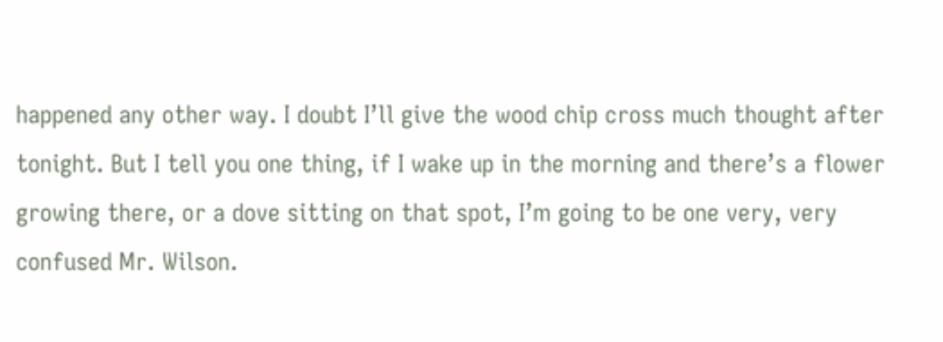happened any other way. I doubt I’ll give the wood chip cross much thought after tonight. But I tell you one thing, if I wake up in the morning and there’s a flower growing there, or a dove sitting on that spot, I’m going to be one very, very confused Mr. Wilson.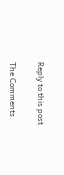Reply to this post

The Comments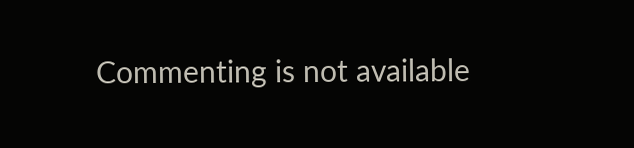Commenting is not available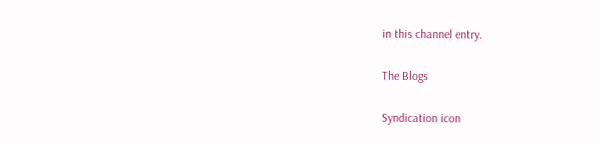in this channel entry.

The Blogs

Syndication icon